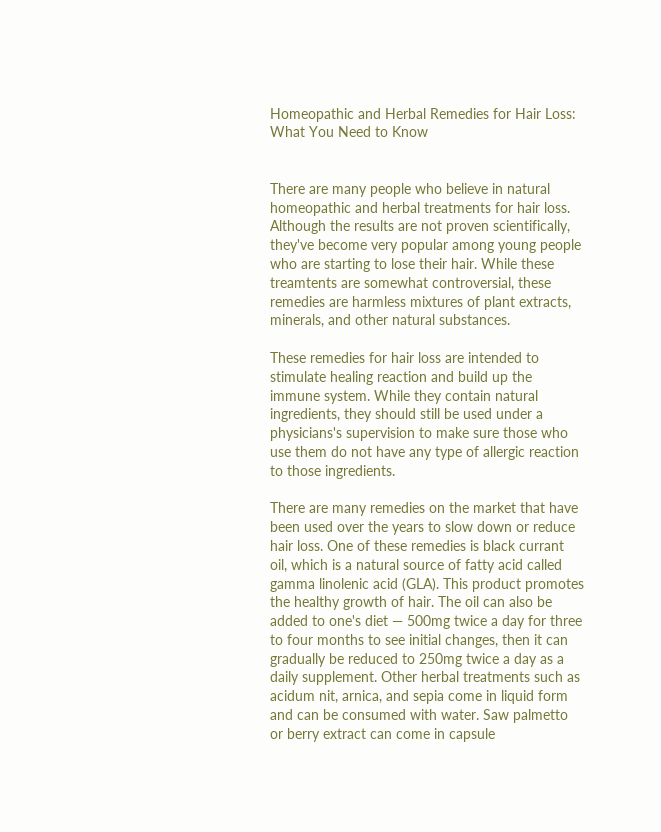Homeopathic and Herbal Remedies for Hair Loss: What You Need to Know


There are many people who believe in natural homeopathic and herbal treatments for hair loss. Although the results are not proven scientifically, they've become very popular among young people who are starting to lose their hair. While these treamtents are somewhat controversial, these remedies are harmless mixtures of plant extracts, minerals, and other natural substances.

These remedies for hair loss are intended to stimulate healing reaction and build up the immune system. While they contain natural ingredients, they should still be used under a physicians's supervision to make sure those who use them do not have any type of allergic reaction to those ingredients.

There are many remedies on the market that have been used over the years to slow down or reduce hair loss. One of these remedies is black currant oil, which is a natural source of fatty acid called gamma linolenic acid (GLA). This product promotes the healthy growth of hair. The oil can also be added to one's diet — 500mg twice a day for three to four months to see initial changes, then it can gradually be reduced to 250mg twice a day as a daily supplement. Other herbal treatments such as acidum nit, arnica, and sepia come in liquid form and can be consumed with water. Saw palmetto or berry extract can come in capsule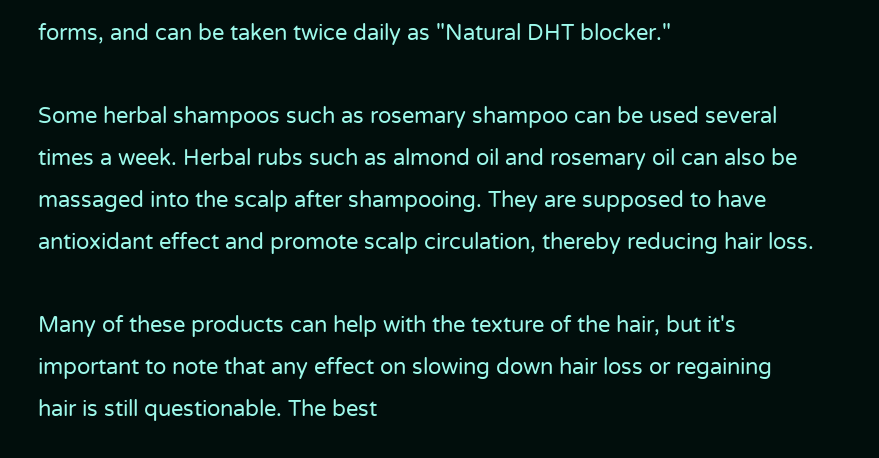forms, and can be taken twice daily as "Natural DHT blocker."

Some herbal shampoos such as rosemary shampoo can be used several times a week. Herbal rubs such as almond oil and rosemary oil can also be massaged into the scalp after shampooing. They are supposed to have antioxidant effect and promote scalp circulation, thereby reducing hair loss.

Many of these products can help with the texture of the hair, but it's important to note that any effect on slowing down hair loss or regaining hair is still questionable. The best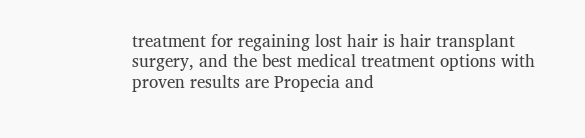treatment for regaining lost hair is hair transplant surgery, and the best medical treatment options with proven results are Propecia and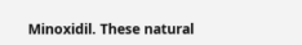Minoxidil. These natural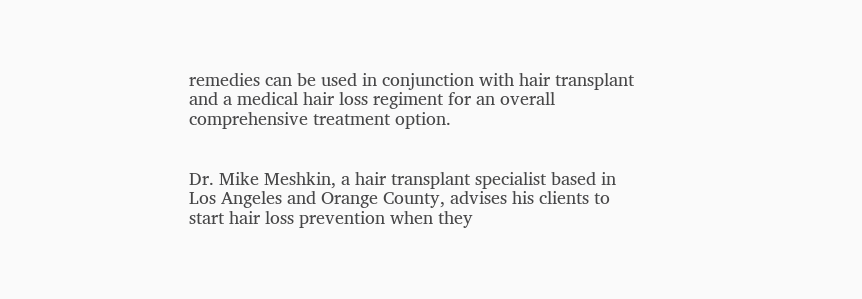remedies can be used in conjunction with hair transplant and a medical hair loss regiment for an overall comprehensive treatment option.


Dr. Mike Meshkin, a hair transplant specialist based in Los Angeles and Orange County, advises his clients to start hair loss prevention when they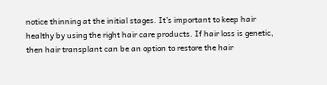notice thinning at the initial stages. It's important to keep hair healthy by using the right hair care products. If hair loss is genetic, then hair transplant can be an option to restore the hair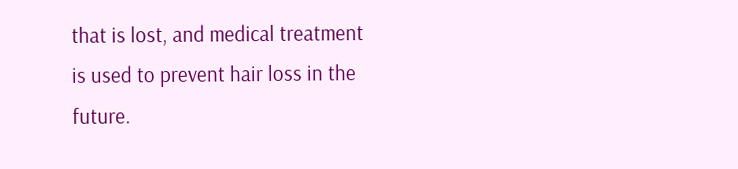that is lost, and medical treatment is used to prevent hair loss in the future.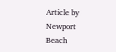Article by
Newport Beach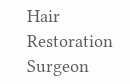Hair Restoration Surgeon